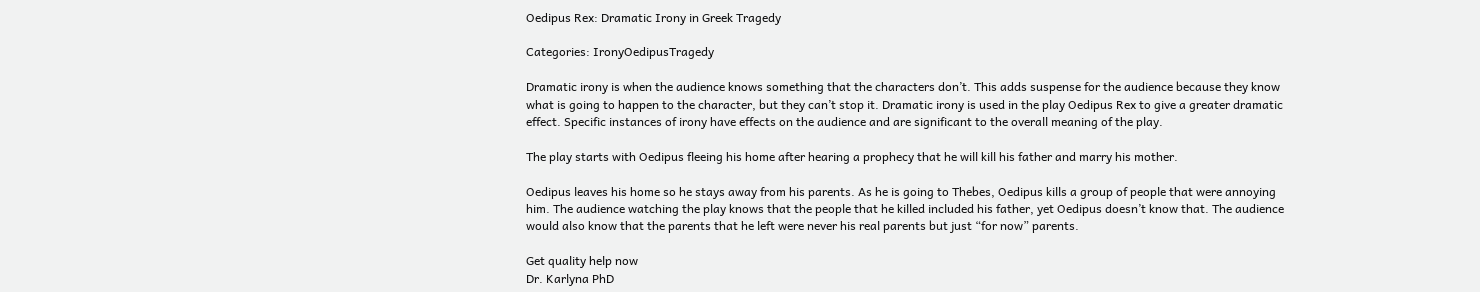Oedipus Rex: Dramatic Irony in Greek Tragedy

Categories: IronyOedipusTragedy

Dramatic irony is when the audience knows something that the characters don’t. This adds suspense for the audience because they know what is going to happen to the character, but they can’t stop it. Dramatic irony is used in the play Oedipus Rex to give a greater dramatic effect. Specific instances of irony have effects on the audience and are significant to the overall meaning of the play.

The play starts with Oedipus fleeing his home after hearing a prophecy that he will kill his father and marry his mother.

Oedipus leaves his home so he stays away from his parents. As he is going to Thebes, Oedipus kills a group of people that were annoying him. The audience watching the play knows that the people that he killed included his father, yet Oedipus doesn’t know that. The audience would also know that the parents that he left were never his real parents but just “for now” parents.

Get quality help now
Dr. Karlyna PhD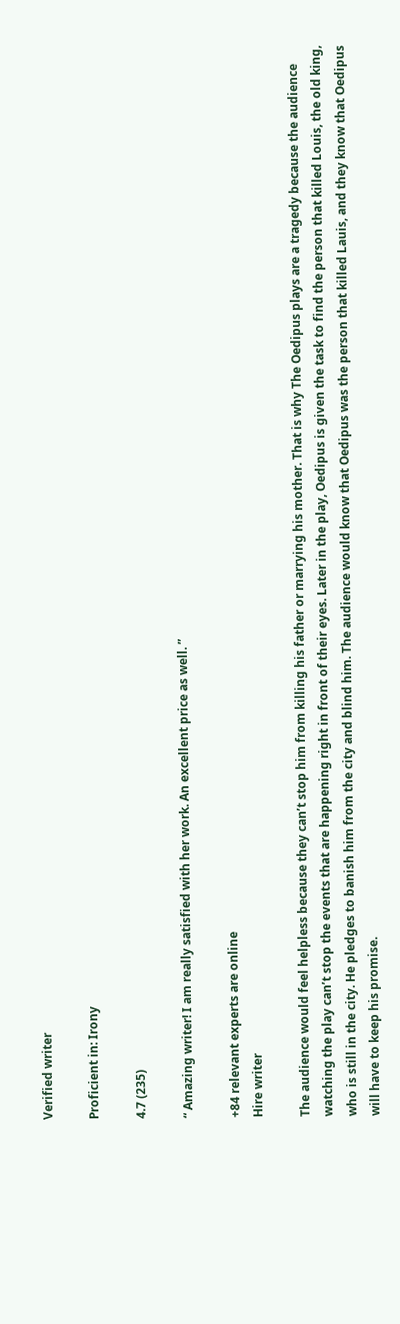Verified writer

Proficient in: Irony

4.7 (235)

“ Amazing writer! I am really satisfied with her work. An excellent price as well. ”

+84 relevant experts are online
Hire writer

The audience would feel helpless because they can’t stop him from killing his father or marrying his mother. That is why The Oedipus plays are a tragedy because the audience watching the play can’t stop the events that are happening right in front of their eyes. Later in the play, Oedipus is given the task to find the person that killed Louis, the old king, who is still in the city. He pledges to banish him from the city and blind him. The audience would know that Oedipus was the person that killed Lauis, and they know that Oedipus will have to keep his promise.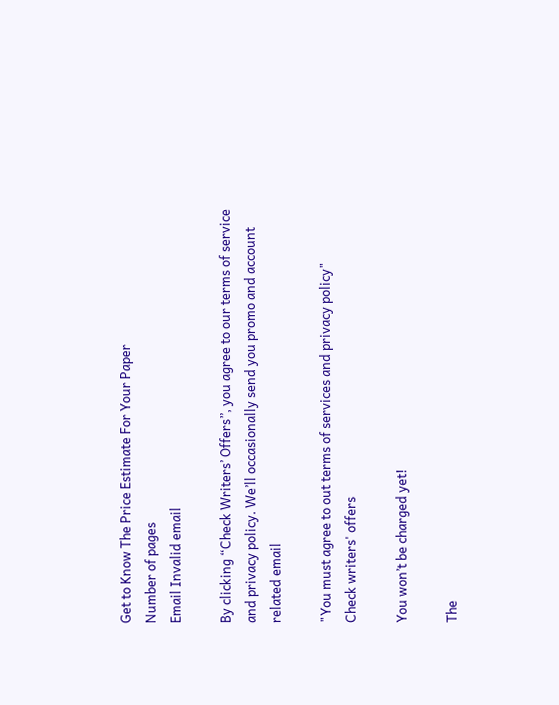Get to Know The Price Estimate For Your Paper
Number of pages
Email Invalid email

By clicking “Check Writers’ Offers”, you agree to our terms of service and privacy policy. We’ll occasionally send you promo and account related email

"You must agree to out terms of services and privacy policy"
Check writers' offers

You won’t be charged yet!

The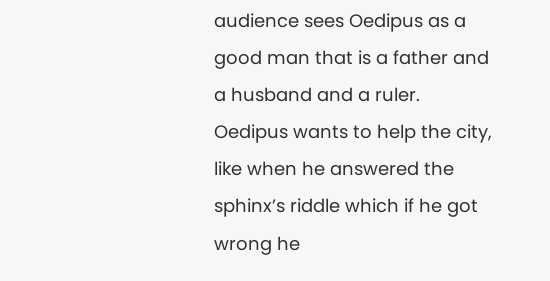audience sees Oedipus as a good man that is a father and a husband and a ruler. Oedipus wants to help the city, like when he answered the sphinx’s riddle which if he got wrong he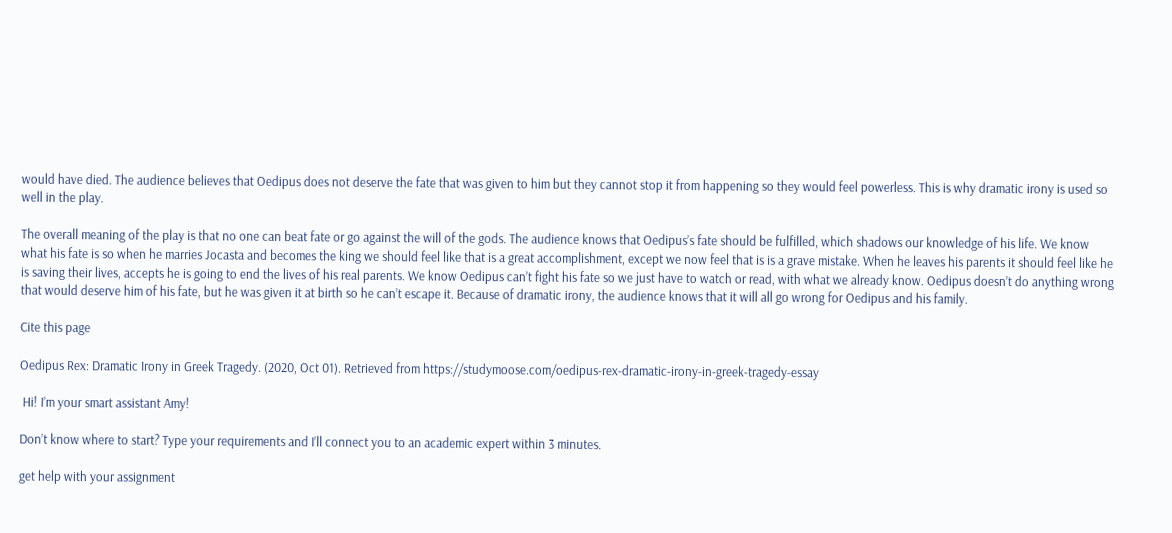would have died. The audience believes that Oedipus does not deserve the fate that was given to him but they cannot stop it from happening so they would feel powerless. This is why dramatic irony is used so well in the play.

The overall meaning of the play is that no one can beat fate or go against the will of the gods. The audience knows that Oedipus’s fate should be fulfilled, which shadows our knowledge of his life. We know what his fate is so when he marries Jocasta and becomes the king we should feel like that is a great accomplishment, except we now feel that is is a grave mistake. When he leaves his parents it should feel like he is saving their lives, accepts he is going to end the lives of his real parents. We know Oedipus can’t fight his fate so we just have to watch or read, with what we already know. Oedipus doesn’t do anything wrong that would deserve him of his fate, but he was given it at birth so he can’t escape it. Because of dramatic irony, the audience knows that it will all go wrong for Oedipus and his family.

Cite this page

Oedipus Rex: Dramatic Irony in Greek Tragedy. (2020, Oct 01). Retrieved from https://studymoose.com/oedipus-rex-dramatic-irony-in-greek-tragedy-essay

 Hi! I’m your smart assistant Amy!

Don’t know where to start? Type your requirements and I’ll connect you to an academic expert within 3 minutes.

get help with your assignment